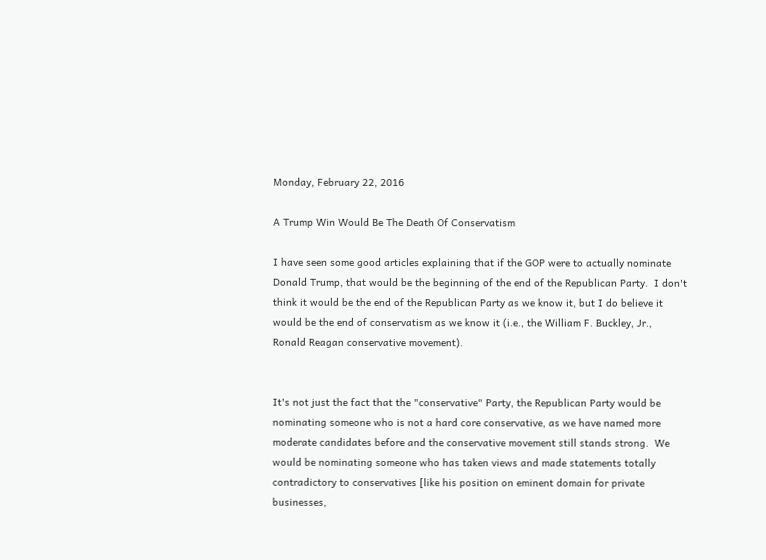Monday, February 22, 2016

A Trump Win Would Be The Death Of Conservatism

I have seen some good articles explaining that if the GOP were to actually nominate Donald Trump, that would be the beginning of the end of the Republican Party.  I don't think it would be the end of the Republican Party as we know it, but I do believe it would be the end of conservatism as we know it (i.e., the William F. Buckley, Jr.,  Ronald Reagan conservative movement).


It's not just the fact that the "conservative" Party, the Republican Party would be nominating someone who is not a hard core conservative, as we have named more moderate candidates before and the conservative movement still stands strong.  We would be nominating someone who has taken views and made statements totally contradictory to conservatives [like his position on eminent domain for private businesses,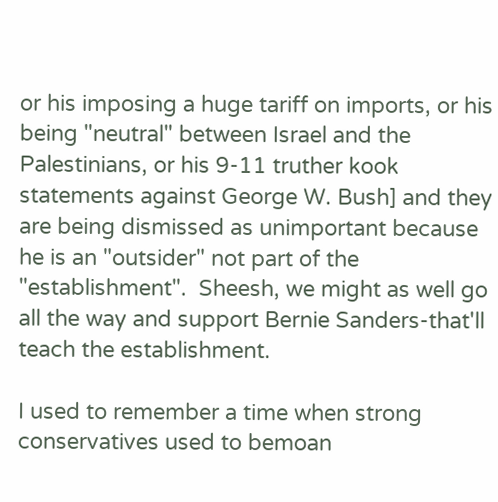or his imposing a huge tariff on imports, or his being "neutral" between Israel and the Palestinians, or his 9-11 truther kook statements against George W. Bush] and they are being dismissed as unimportant because he is an "outsider" not part of the "establishment".  Sheesh, we might as well go all the way and support Bernie Sanders-that'll teach the establishment.

I used to remember a time when strong conservatives used to bemoan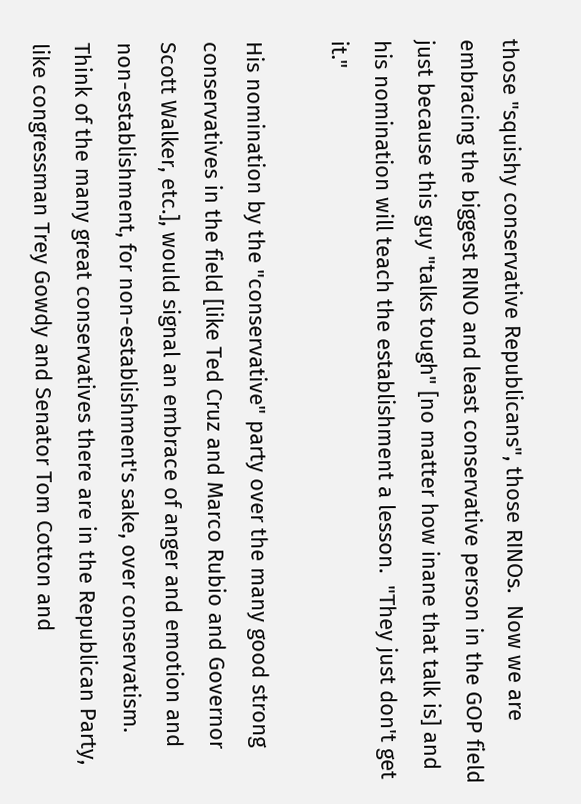those "squishy conservative Republicans", those RINOs.  Now we are embracing the biggest RINO and least conservative person in the GOP field just because this guy "talks tough" [no matter how inane that talk is] and his nomination will teach the establishment a lesson.  "They just don't get it."

His nomination by the "conservative" party over the many good strong conservatives in the field [like Ted Cruz and Marco Rubio and Governor Scott Walker, etc.], would signal an embrace of anger and emotion and non-establishment, for non-establishment's sake, over conservatism.  Think of the many great conservatives there are in the Republican Party, like congressman Trey Gowdy and Senator Tom Cotton and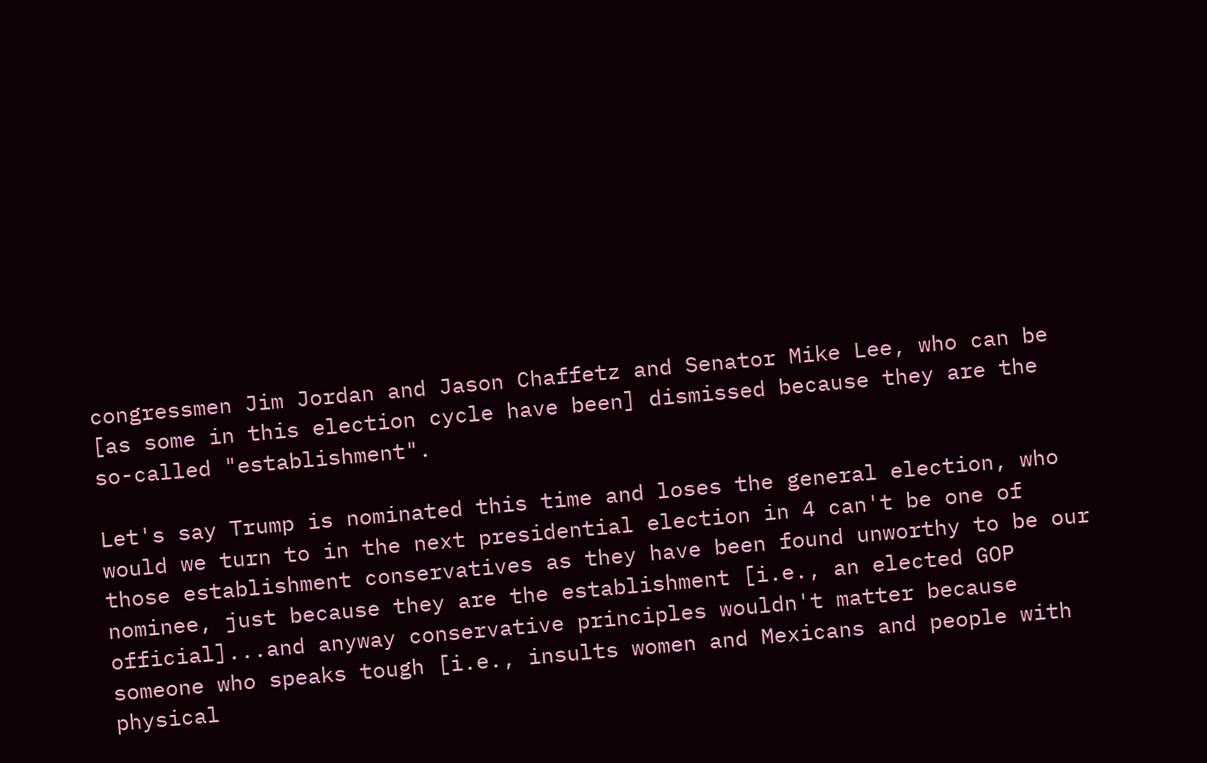congressmen Jim Jordan and Jason Chaffetz and Senator Mike Lee, who can be [as some in this election cycle have been] dismissed because they are the so-called "establishment".

Let's say Trump is nominated this time and loses the general election, who would we turn to in the next presidential election in 4 can't be one of those establishment conservatives as they have been found unworthy to be our nominee, just because they are the establishment [i.e., an elected GOP official]...and anyway conservative principles wouldn't matter because someone who speaks tough [i.e., insults women and Mexicans and people with physical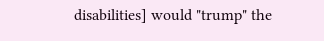disabilities] would "trump" the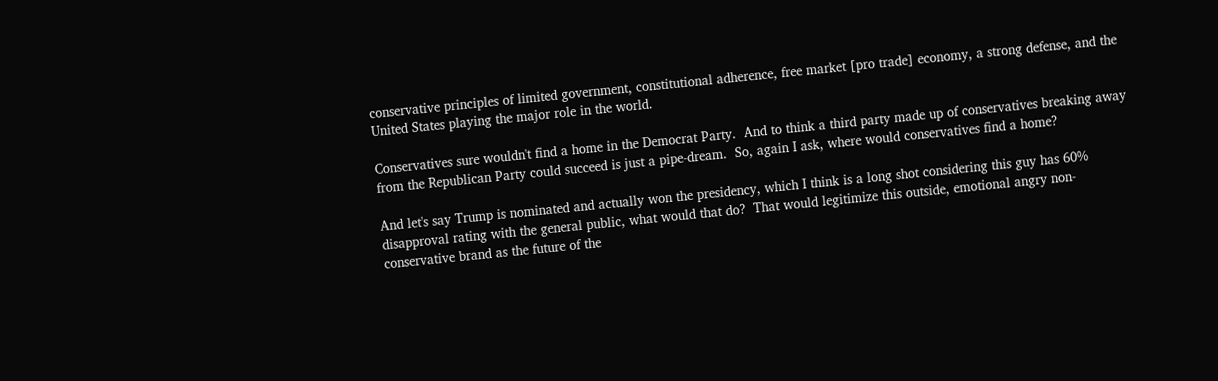conservative principles of limited government, constitutional adherence, free market [pro trade] economy, a strong defense, and the United States playing the major role in the world.

Conservatives sure wouldn't find a home in the Democrat Party.  And to think a third party made up of conservatives breaking away from the Republican Party could succeed is just a pipe-dream.  So, again I ask, where would conservatives find a home?

And let's say Trump is nominated and actually won the presidency, which I think is a long shot considering this guy has 60% disapproval rating with the general public, what would that do?  That would legitimize this outside, emotional angry non-conservative brand as the future of the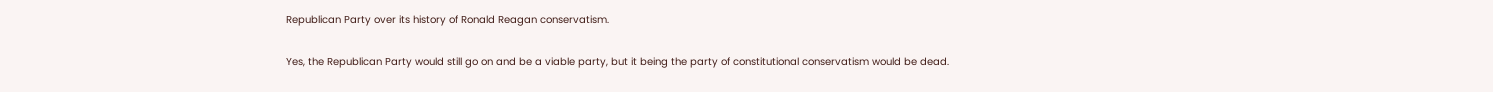Republican Party over its history of Ronald Reagan conservatism.

Yes, the Republican Party would still go on and be a viable party, but it being the party of constitutional conservatism would be dead.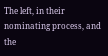The left, in their nominating process, and the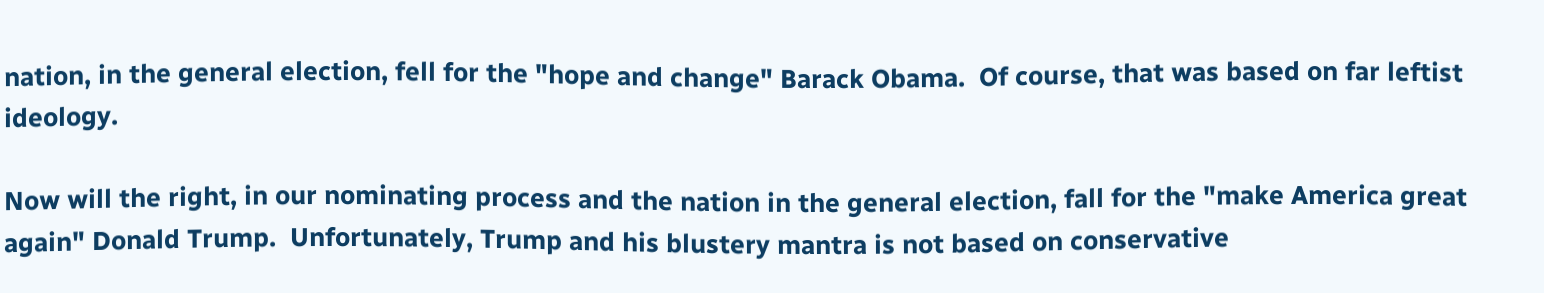nation, in the general election, fell for the "hope and change" Barack Obama.  Of course, that was based on far leftist ideology.

Now will the right, in our nominating process and the nation in the general election, fall for the "make America great again" Donald Trump.  Unfortunately, Trump and his blustery mantra is not based on conservative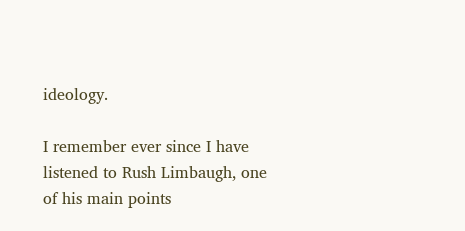ideology.

I remember ever since I have listened to Rush Limbaugh, one of his main points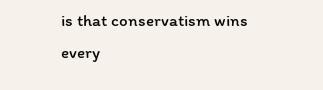is that conservatism wins every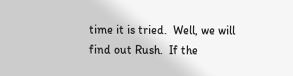time it is tried.  Well, we will find out Rush.  If the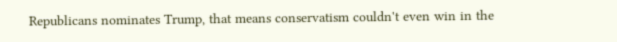Republicans nominates Trump, that means conservatism couldn't even win in the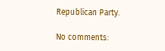Republican Party.

No comments: